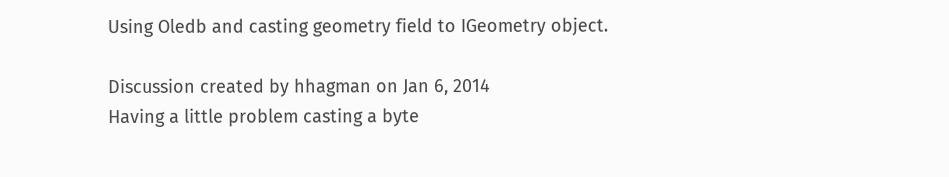Using Oledb and casting geometry field to IGeometry object.

Discussion created by hhagman on Jan 6, 2014
Having a little problem casting a byte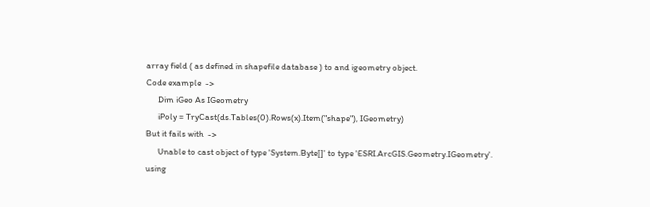array field ( as defined in shapefile database ) to and igeometry object.
Code example  ->
      Dim iGeo As IGeometry
      iPoly = TryCast(ds.Tables(0).Rows(x).Item("shape"), IGeometry)
But it fails with  ->
      Unable to cast object of type 'System.Byte[]' to type 'ESRI.ArcGIS.Geometry.IGeometry'.
using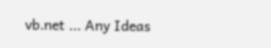vb.net ... Any Ideas